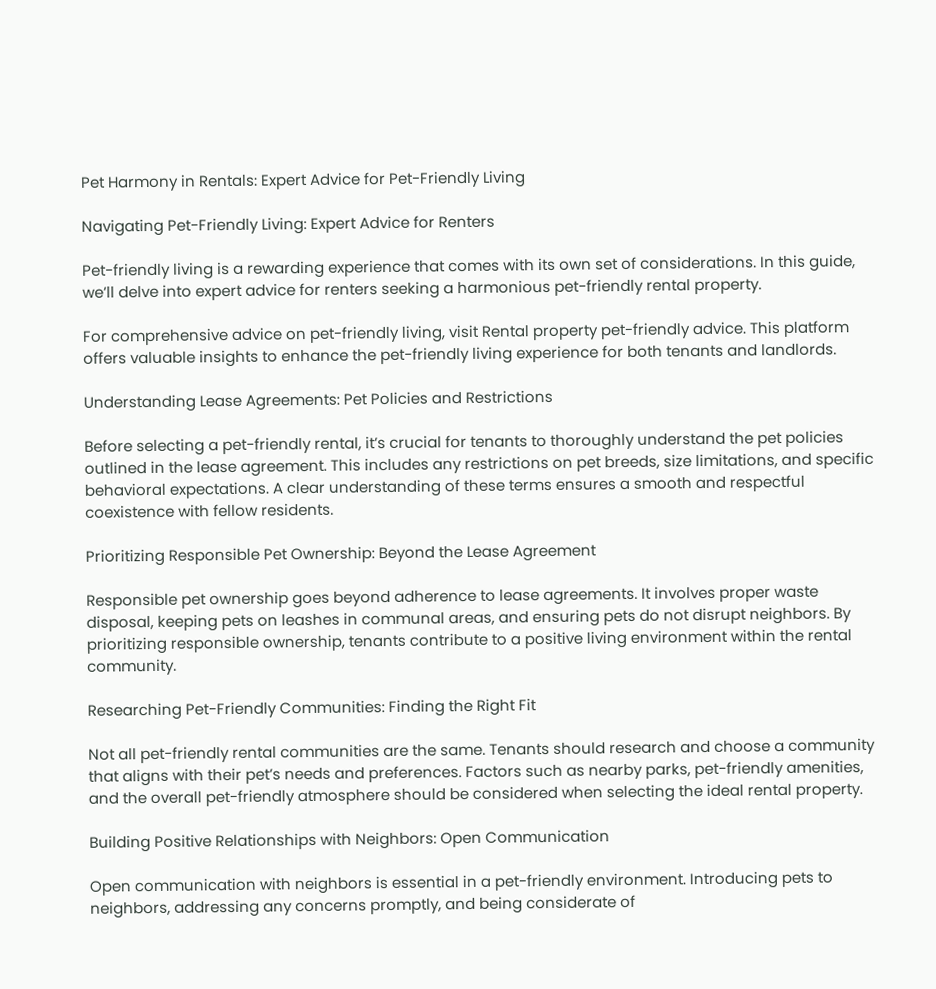Pet Harmony in Rentals: Expert Advice for Pet-Friendly Living

Navigating Pet-Friendly Living: Expert Advice for Renters

Pet-friendly living is a rewarding experience that comes with its own set of considerations. In this guide, we’ll delve into expert advice for renters seeking a harmonious pet-friendly rental property.

For comprehensive advice on pet-friendly living, visit Rental property pet-friendly advice. This platform offers valuable insights to enhance the pet-friendly living experience for both tenants and landlords.

Understanding Lease Agreements: Pet Policies and Restrictions

Before selecting a pet-friendly rental, it’s crucial for tenants to thoroughly understand the pet policies outlined in the lease agreement. This includes any restrictions on pet breeds, size limitations, and specific behavioral expectations. A clear understanding of these terms ensures a smooth and respectful coexistence with fellow residents.

Prioritizing Responsible Pet Ownership: Beyond the Lease Agreement

Responsible pet ownership goes beyond adherence to lease agreements. It involves proper waste disposal, keeping pets on leashes in communal areas, and ensuring pets do not disrupt neighbors. By prioritizing responsible ownership, tenants contribute to a positive living environment within the rental community.

Researching Pet-Friendly Communities: Finding the Right Fit

Not all pet-friendly rental communities are the same. Tenants should research and choose a community that aligns with their pet’s needs and preferences. Factors such as nearby parks, pet-friendly amenities, and the overall pet-friendly atmosphere should be considered when selecting the ideal rental property.

Building Positive Relationships with Neighbors: Open Communication

Open communication with neighbors is essential in a pet-friendly environment. Introducing pets to neighbors, addressing any concerns promptly, and being considerate of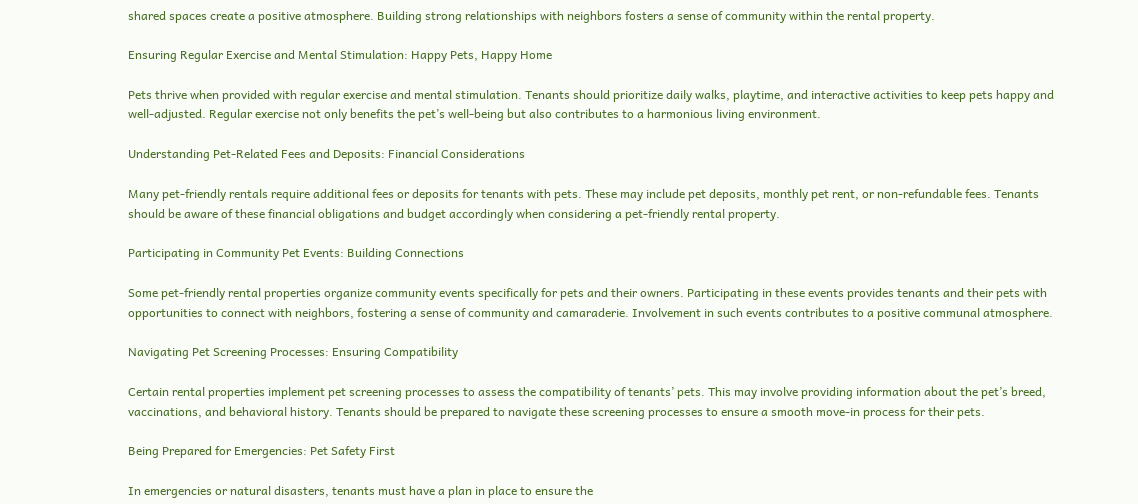shared spaces create a positive atmosphere. Building strong relationships with neighbors fosters a sense of community within the rental property.

Ensuring Regular Exercise and Mental Stimulation: Happy Pets, Happy Home

Pets thrive when provided with regular exercise and mental stimulation. Tenants should prioritize daily walks, playtime, and interactive activities to keep pets happy and well-adjusted. Regular exercise not only benefits the pet’s well-being but also contributes to a harmonious living environment.

Understanding Pet-Related Fees and Deposits: Financial Considerations

Many pet-friendly rentals require additional fees or deposits for tenants with pets. These may include pet deposits, monthly pet rent, or non-refundable fees. Tenants should be aware of these financial obligations and budget accordingly when considering a pet-friendly rental property.

Participating in Community Pet Events: Building Connections

Some pet-friendly rental properties organize community events specifically for pets and their owners. Participating in these events provides tenants and their pets with opportunities to connect with neighbors, fostering a sense of community and camaraderie. Involvement in such events contributes to a positive communal atmosphere.

Navigating Pet Screening Processes: Ensuring Compatibility

Certain rental properties implement pet screening processes to assess the compatibility of tenants’ pets. This may involve providing information about the pet’s breed, vaccinations, and behavioral history. Tenants should be prepared to navigate these screening processes to ensure a smooth move-in process for their pets.

Being Prepared for Emergencies: Pet Safety First

In emergencies or natural disasters, tenants must have a plan in place to ensure the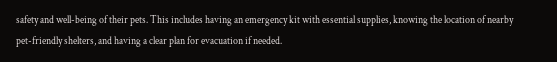safety and well-being of their pets. This includes having an emergency kit with essential supplies, knowing the location of nearby pet-friendly shelters, and having a clear plan for evacuation if needed.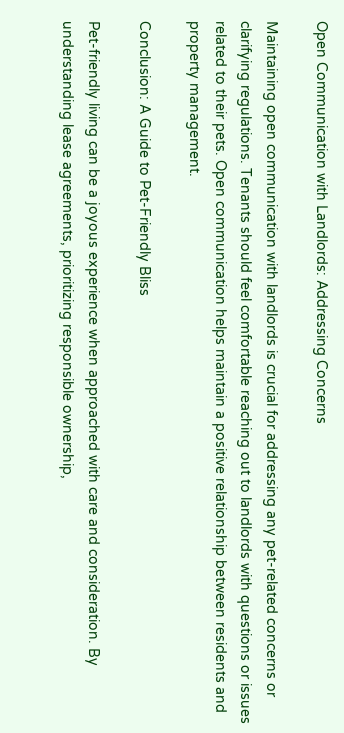Open Communication with Landlords: Addressing Concerns

Maintaining open communication with landlords is crucial for addressing any pet-related concerns or clarifying regulations. Tenants should feel comfortable reaching out to landlords with questions or issues related to their pets. Open communication helps maintain a positive relationship between residents and property management.

Conclusion: A Guide to Pet-Friendly Bliss

Pet-friendly living can be a joyous experience when approached with care and consideration. By understanding lease agreements, prioritizing responsible ownership,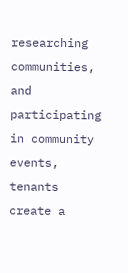researching communities, and participating in community events, tenants create a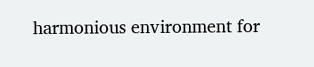harmonious environment for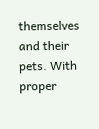themselves and their pets. With proper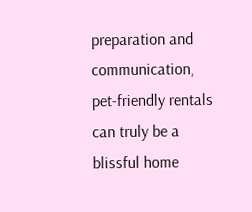preparation and communication, pet-friendly rentals can truly be a blissful home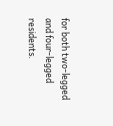for both two-legged and four-legged residents.